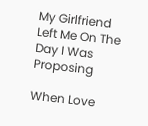My Girlfriend Left Me On The Day I Was Proposing

When Love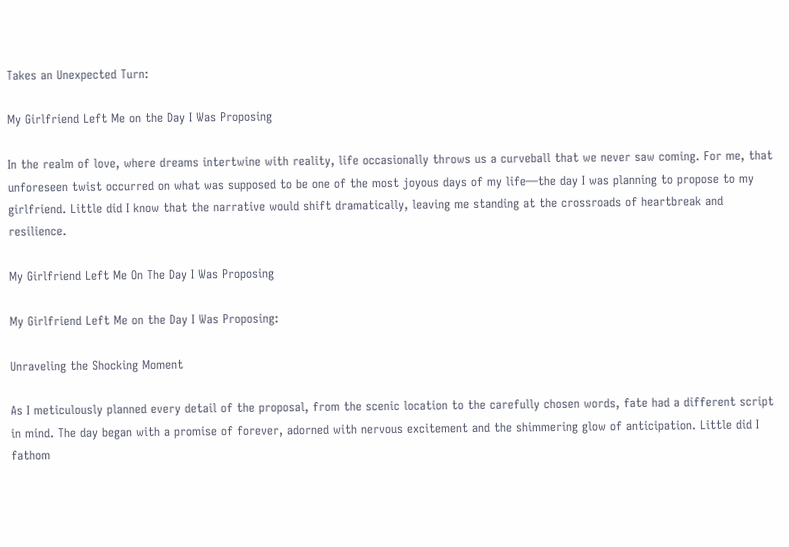Takes an Unexpected Turn:

My Girlfriend Left Me on the Day I Was Proposing

In the realm of love, where dreams intertwine with reality, life occasionally throws us a curveball that we never saw coming. For me, that unforeseen twist occurred on what was supposed to be one of the most joyous days of my life—the day I was planning to propose to my girlfriend. Little did I know that the narrative would shift dramatically, leaving me standing at the crossroads of heartbreak and resilience.

My Girlfriend Left Me On The Day I Was Proposing

My Girlfriend Left Me on the Day I Was Proposing:

Unraveling the Shocking Moment

As I meticulously planned every detail of the proposal, from the scenic location to the carefully chosen words, fate had a different script in mind. The day began with a promise of forever, adorned with nervous excitement and the shimmering glow of anticipation. Little did I fathom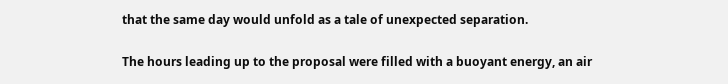that the same day would unfold as a tale of unexpected separation.

The hours leading up to the proposal were filled with a buoyant energy, an air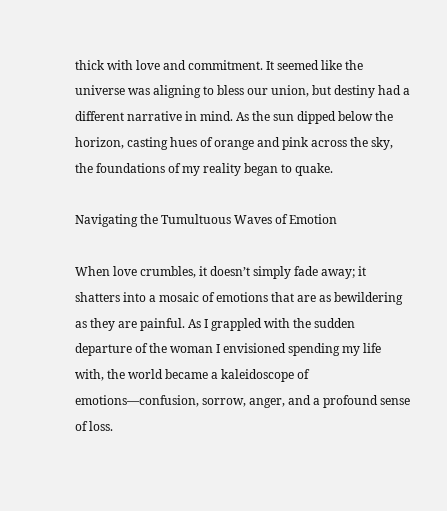thick with love and commitment. It seemed like the universe was aligning to bless our union, but destiny had a different narrative in mind. As the sun dipped below the horizon, casting hues of orange and pink across the sky, the foundations of my reality began to quake.

Navigating the Tumultuous Waves of Emotion

When love crumbles, it doesn’t simply fade away; it shatters into a mosaic of emotions that are as bewildering as they are painful. As I grappled with the sudden departure of the woman I envisioned spending my life with, the world became a kaleidoscope of emotions—confusion, sorrow, anger, and a profound sense of loss.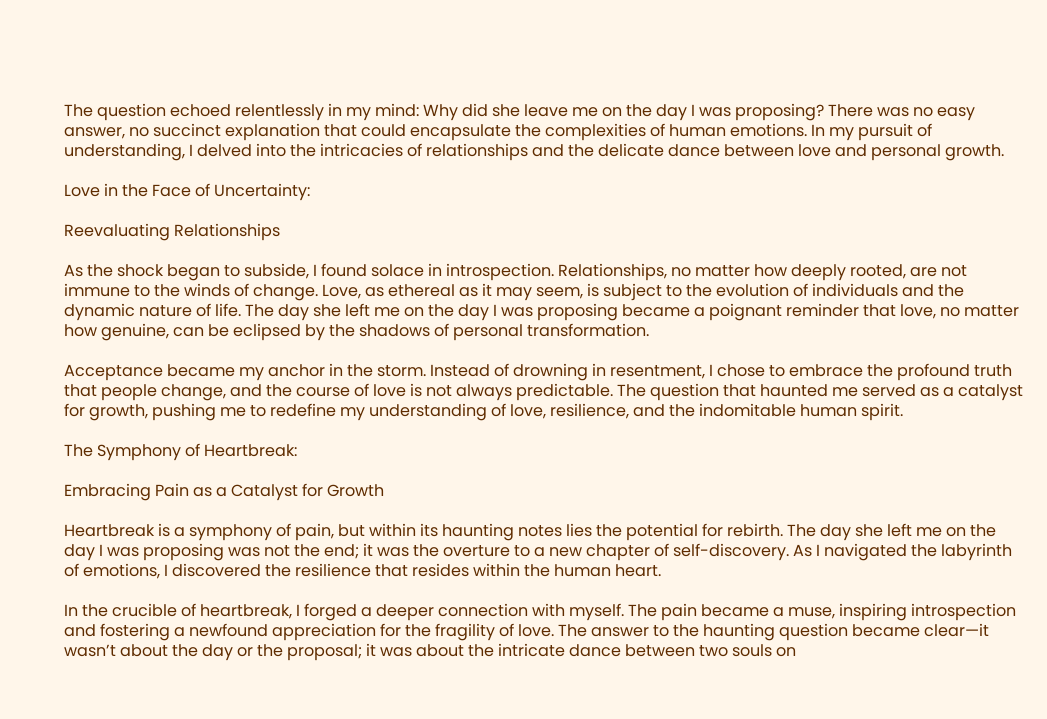The question echoed relentlessly in my mind: Why did she leave me on the day I was proposing? There was no easy answer, no succinct explanation that could encapsulate the complexities of human emotions. In my pursuit of understanding, I delved into the intricacies of relationships and the delicate dance between love and personal growth.

Love in the Face of Uncertainty:

Reevaluating Relationships

As the shock began to subside, I found solace in introspection. Relationships, no matter how deeply rooted, are not immune to the winds of change. Love, as ethereal as it may seem, is subject to the evolution of individuals and the dynamic nature of life. The day she left me on the day I was proposing became a poignant reminder that love, no matter how genuine, can be eclipsed by the shadows of personal transformation.

Acceptance became my anchor in the storm. Instead of drowning in resentment, I chose to embrace the profound truth that people change, and the course of love is not always predictable. The question that haunted me served as a catalyst for growth, pushing me to redefine my understanding of love, resilience, and the indomitable human spirit.

The Symphony of Heartbreak:

Embracing Pain as a Catalyst for Growth

Heartbreak is a symphony of pain, but within its haunting notes lies the potential for rebirth. The day she left me on the day I was proposing was not the end; it was the overture to a new chapter of self-discovery. As I navigated the labyrinth of emotions, I discovered the resilience that resides within the human heart.

In the crucible of heartbreak, I forged a deeper connection with myself. The pain became a muse, inspiring introspection and fostering a newfound appreciation for the fragility of love. The answer to the haunting question became clear—it wasn’t about the day or the proposal; it was about the intricate dance between two souls on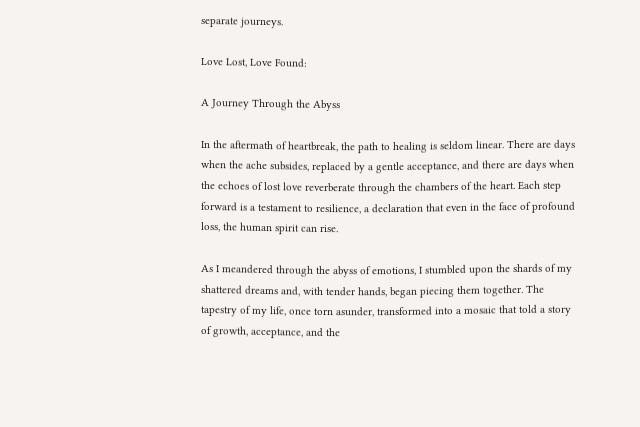separate journeys.

Love Lost, Love Found:

A Journey Through the Abyss

In the aftermath of heartbreak, the path to healing is seldom linear. There are days when the ache subsides, replaced by a gentle acceptance, and there are days when the echoes of lost love reverberate through the chambers of the heart. Each step forward is a testament to resilience, a declaration that even in the face of profound loss, the human spirit can rise.

As I meandered through the abyss of emotions, I stumbled upon the shards of my shattered dreams and, with tender hands, began piecing them together. The tapestry of my life, once torn asunder, transformed into a mosaic that told a story of growth, acceptance, and the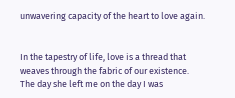unwavering capacity of the heart to love again.


In the tapestry of life, love is a thread that weaves through the fabric of our existence. The day she left me on the day I was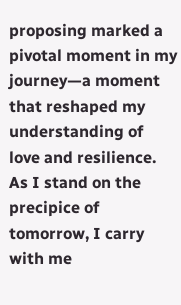proposing marked a pivotal moment in my journey—a moment that reshaped my understanding of love and resilience. As I stand on the precipice of tomorrow, I carry with me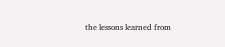the lessons learned from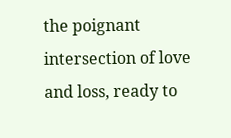the poignant intersection of love and loss, ready to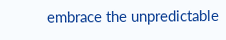embrace the unpredictable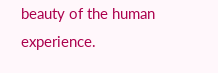beauty of the human experience.